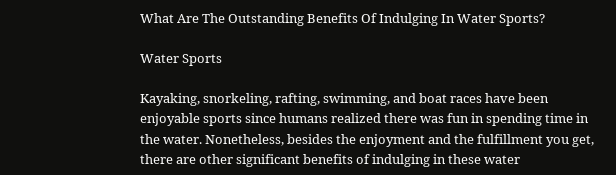What Are The Outstanding Benefits Of Indulging In Water Sports?

Water Sports

Kayaking, snorkeling, rafting, swimming, and boat races have been enjoyable sports since humans realized there was fun in spending time in the water. Nonetheless, besides the enjoyment and the fulfillment you get, there are other significant benefits of indulging in these water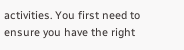activities. You first need to ensure you have the right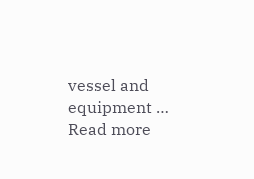vessel and equipment … Read more